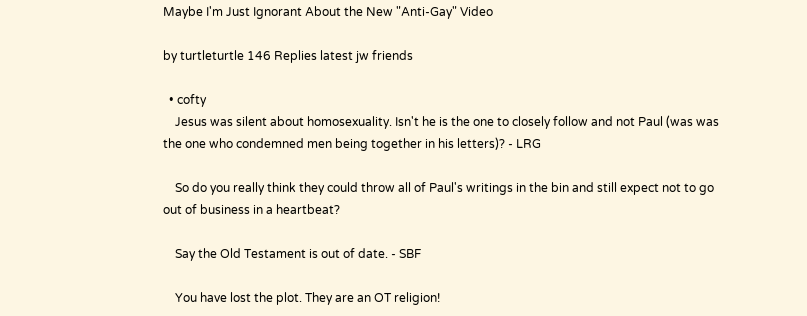Maybe I'm Just Ignorant About the New "Anti-Gay" Video

by turtleturtle 146 Replies latest jw friends

  • cofty
    Jesus was silent about homosexuality. Isn't he is the one to closely follow and not Paul (was was the one who condemned men being together in his letters)? - LRG

    So do you really think they could throw all of Paul's writings in the bin and still expect not to go out of business in a heartbeat?

    Say the Old Testament is out of date. - SBF

    You have lost the plot. They are an OT religion!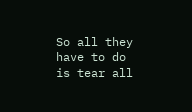So all they have to do is tear all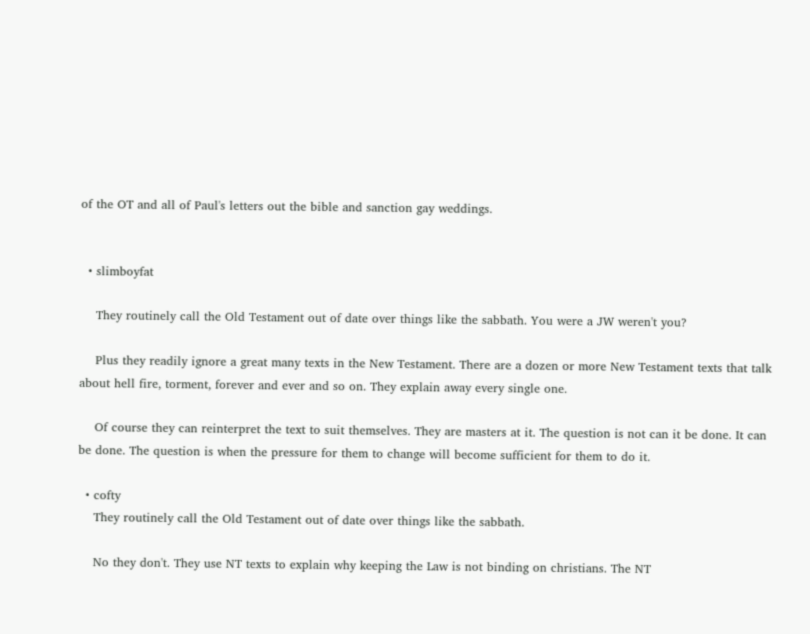of the OT and all of Paul's letters out the bible and sanction gay weddings.


  • slimboyfat

    They routinely call the Old Testament out of date over things like the sabbath. You were a JW weren't you?

    Plus they readily ignore a great many texts in the New Testament. There are a dozen or more New Testament texts that talk about hell fire, torment, forever and ever and so on. They explain away every single one.

    Of course they can reinterpret the text to suit themselves. They are masters at it. The question is not can it be done. It can be done. The question is when the pressure for them to change will become sufficient for them to do it.

  • cofty
    They routinely call the Old Testament out of date over things like the sabbath.

    No they don't. They use NT texts to explain why keeping the Law is not binding on christians. The NT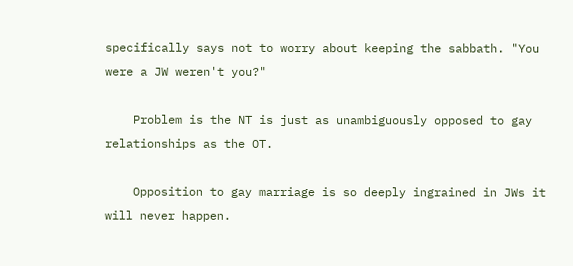specifically says not to worry about keeping the sabbath. "You were a JW weren't you?"

    Problem is the NT is just as unambiguously opposed to gay relationships as the OT.

    Opposition to gay marriage is so deeply ingrained in JWs it will never happen.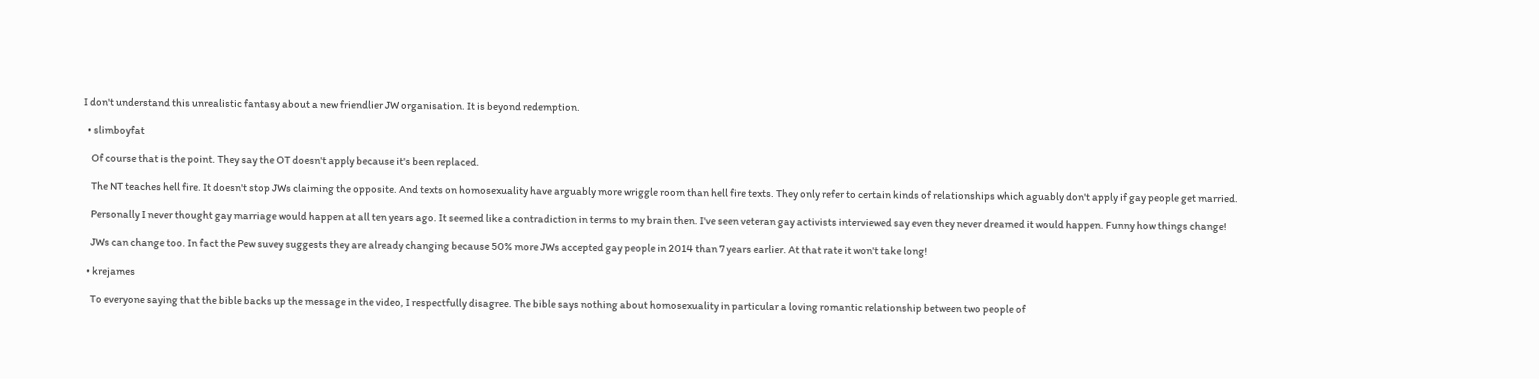I don't understand this unrealistic fantasy about a new friendlier JW organisation. It is beyond redemption.

  • slimboyfat

    Of course that is the point. They say the OT doesn't apply because it's been replaced.

    The NT teaches hell fire. It doesn't stop JWs claiming the opposite. And texts on homosexuality have arguably more wriggle room than hell fire texts. They only refer to certain kinds of relationships which aguably don't apply if gay people get married.

    Personally I never thought gay marriage would happen at all ten years ago. It seemed like a contradiction in terms to my brain then. I've seen veteran gay activists interviewed say even they never dreamed it would happen. Funny how things change!

    JWs can change too. In fact the Pew suvey suggests they are already changing because 50% more JWs accepted gay people in 2014 than 7 years earlier. At that rate it won't take long!

  • krejames

    To everyone saying that the bible backs up the message in the video, I respectfully disagree. The bible says nothing about homosexuality in particular a loving romantic relationship between two people of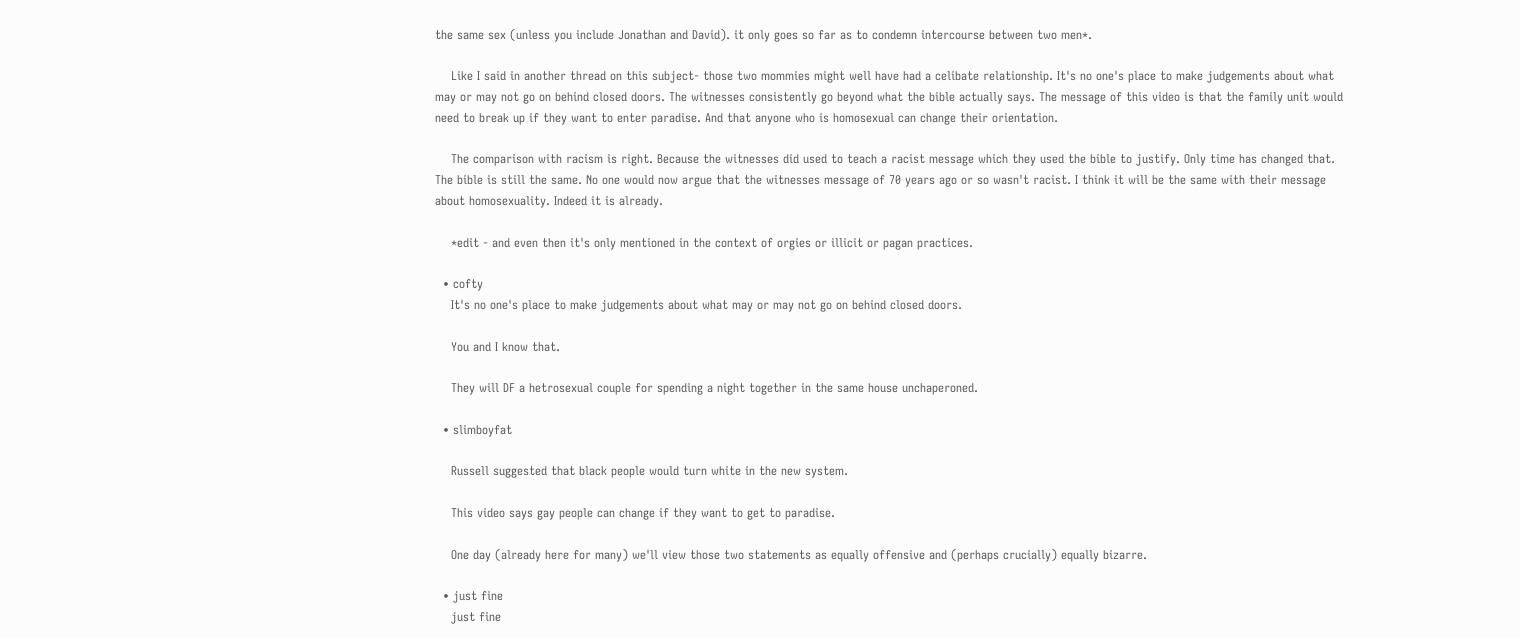the same sex (unless you include Jonathan and David). it only goes so far as to condemn intercourse between two men*.

    Like I said in another thread on this subject- those two mommies might well have had a celibate relationship. It's no one's place to make judgements about what may or may not go on behind closed doors. The witnesses consistently go beyond what the bible actually says. The message of this video is that the family unit would need to break up if they want to enter paradise. And that anyone who is homosexual can change their orientation.

    The comparison with racism is right. Because the witnesses did used to teach a racist message which they used the bible to justify. Only time has changed that. The bible is still the same. No one would now argue that the witnesses message of 70 years ago or so wasn't racist. I think it will be the same with their message about homosexuality. Indeed it is already.

    *edit - and even then it's only mentioned in the context of orgies or illicit or pagan practices.

  • cofty
    It's no one's place to make judgements about what may or may not go on behind closed doors.

    You and I know that.

    They will DF a hetrosexual couple for spending a night together in the same house unchaperoned.

  • slimboyfat

    Russell suggested that black people would turn white in the new system.

    This video says gay people can change if they want to get to paradise.

    One day (already here for many) we'll view those two statements as equally offensive and (perhaps crucially) equally bizarre.

  • just fine
    just fine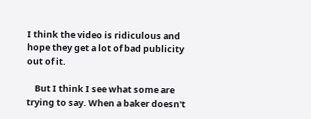I think the video is ridiculous and hope they get a lot of bad publicity out of it.

    But I think I see what some are trying to say. When a baker doesn't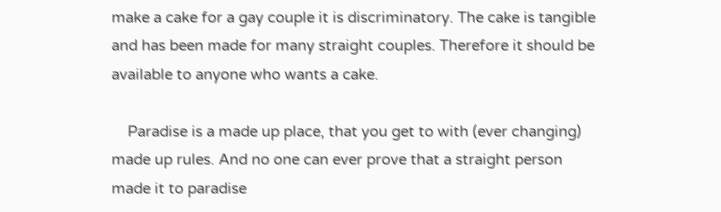make a cake for a gay couple it is discriminatory. The cake is tangible and has been made for many straight couples. Therefore it should be available to anyone who wants a cake.

    Paradise is a made up place, that you get to with (ever changing) made up rules. And no one can ever prove that a straight person made it to paradise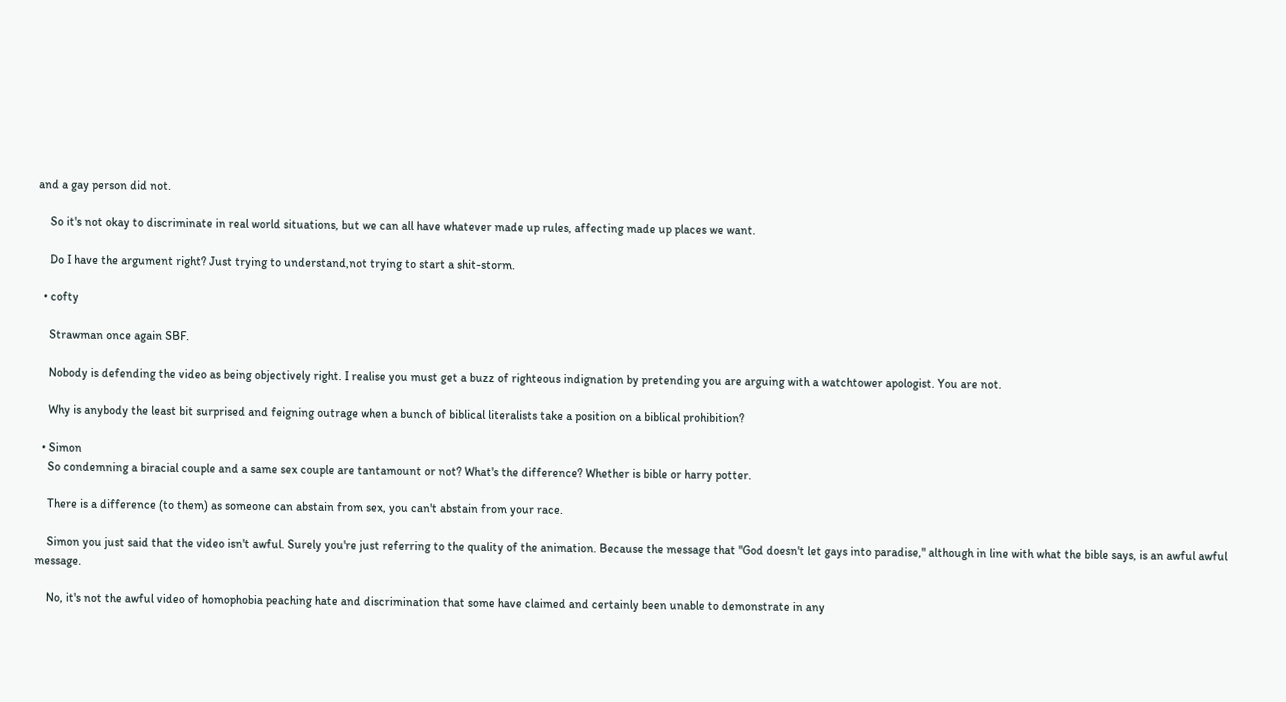and a gay person did not.

    So it's not okay to discriminate in real world situations, but we can all have whatever made up rules, affecting made up places we want.

    Do I have the argument right? Just trying to understand,not trying to start a shit-storm.

  • cofty

    Strawman once again SBF.

    Nobody is defending the video as being objectively right. I realise you must get a buzz of righteous indignation by pretending you are arguing with a watchtower apologist. You are not.

    Why is anybody the least bit surprised and feigning outrage when a bunch of biblical literalists take a position on a biblical prohibition?

  • Simon
    So condemning a biracial couple and a same sex couple are tantamount or not? What's the difference? Whether is bible or harry potter.

    There is a difference (to them) as someone can abstain from sex, you can't abstain from your race.

    Simon you just said that the video isn't awful. Surely you're just referring to the quality of the animation. Because the message that "God doesn't let gays into paradise," although in line with what the bible says, is an awful awful message.

    No, it's not the awful video of homophobia peaching hate and discrimination that some have claimed and certainly been unable to demonstrate in any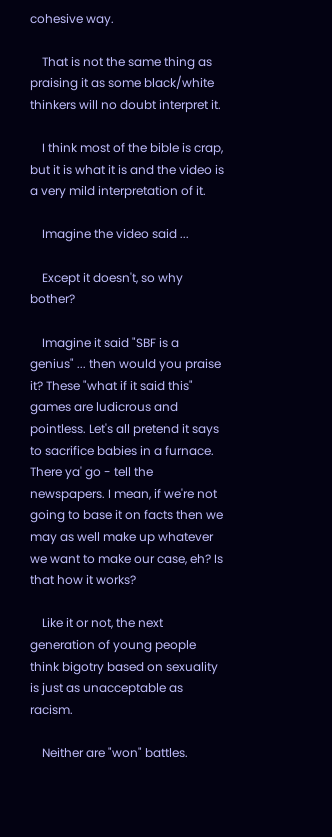cohesive way.

    That is not the same thing as praising it as some black/white thinkers will no doubt interpret it.

    I think most of the bible is crap, but it is what it is and the video is a very mild interpretation of it.

    Imagine the video said ...

    Except it doesn't, so why bother?

    Imagine it said "SBF is a genius" ... then would you praise it? These "what if it said this" games are ludicrous and pointless. Let's all pretend it says to sacrifice babies in a furnace. There ya' go - tell the newspapers. I mean, if we're not going to base it on facts then we may as well make up whatever we want to make our case, eh? Is that how it works?

    Like it or not, the next generation of young people think bigotry based on sexuality is just as unacceptable as racism.

    Neither are "won" battles.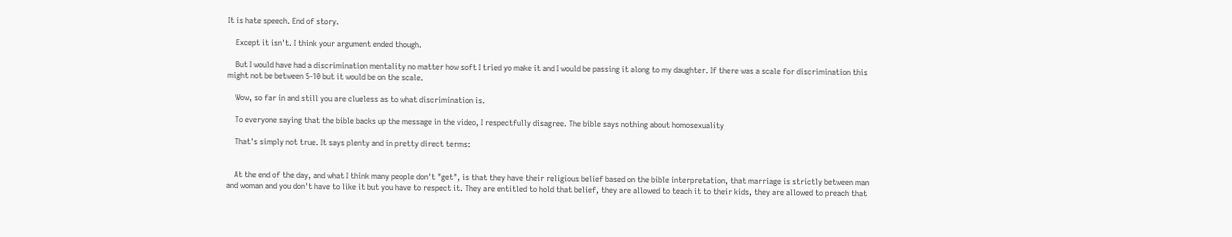It is hate speech. End of story.

    Except it isn't. I think your argument ended though.

    But I would have had a discrimination mentality no matter how soft I tried yo make it and I would be passing it along to my daughter. If there was a scale for discrimination this might not be between 5-10 but it would be on the scale.

    Wow, so far in and still you are clueless as to what discrimination is.

    To everyone saying that the bible backs up the message in the video, I respectfully disagree. The bible says nothing about homosexuality

    That's simply not true. It says plenty and in pretty direct terms:


    At the end of the day, and what I think many people don't "get", is that they have their religious belief based on the bible interpretation, that marriage is strictly between man and woman and you don't have to like it but you have to respect it. They are entitled to hold that belief, they are allowed to teach it to their kids, they are allowed to preach that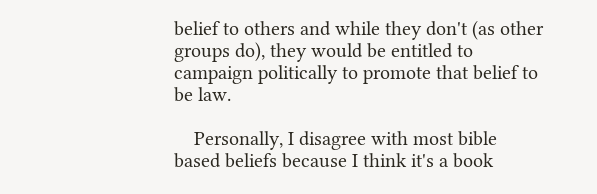belief to others and while they don't (as other groups do), they would be entitled to campaign politically to promote that belief to be law.

    Personally, I disagree with most bible based beliefs because I think it's a book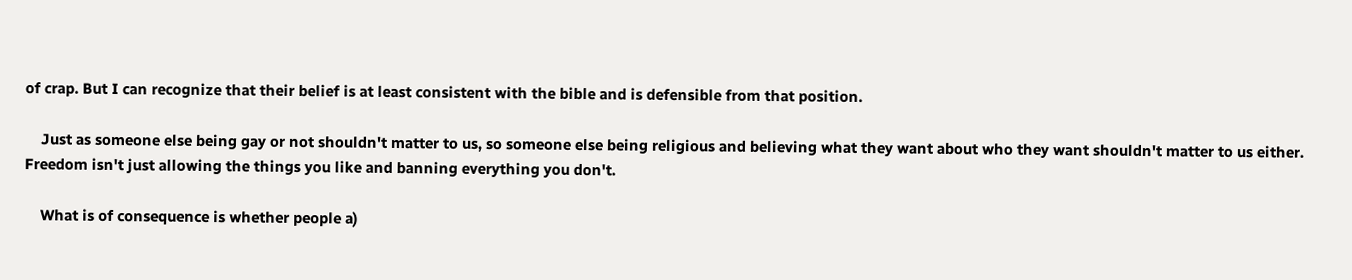of crap. But I can recognize that their belief is at least consistent with the bible and is defensible from that position.

    Just as someone else being gay or not shouldn't matter to us, so someone else being religious and believing what they want about who they want shouldn't matter to us either. Freedom isn't just allowing the things you like and banning everything you don't.

    What is of consequence is whether people a)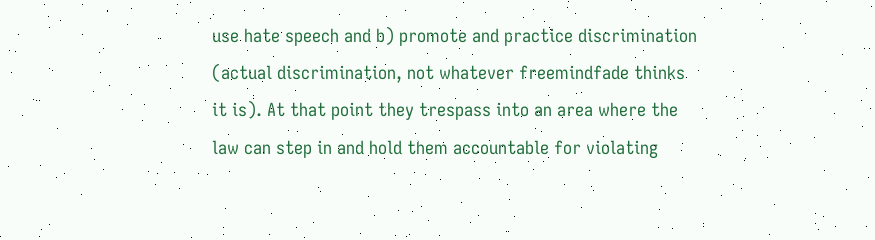use hate speech and b) promote and practice discrimination (actual discrimination, not whatever freemindfade thinks it is). At that point they trespass into an area where the law can step in and hold them accountable for violating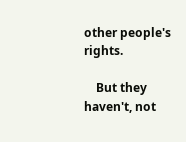other people's rights.

    But they haven't, not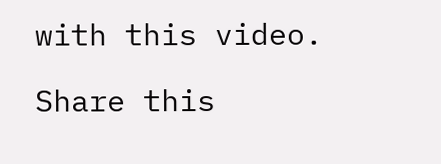with this video.

Share this